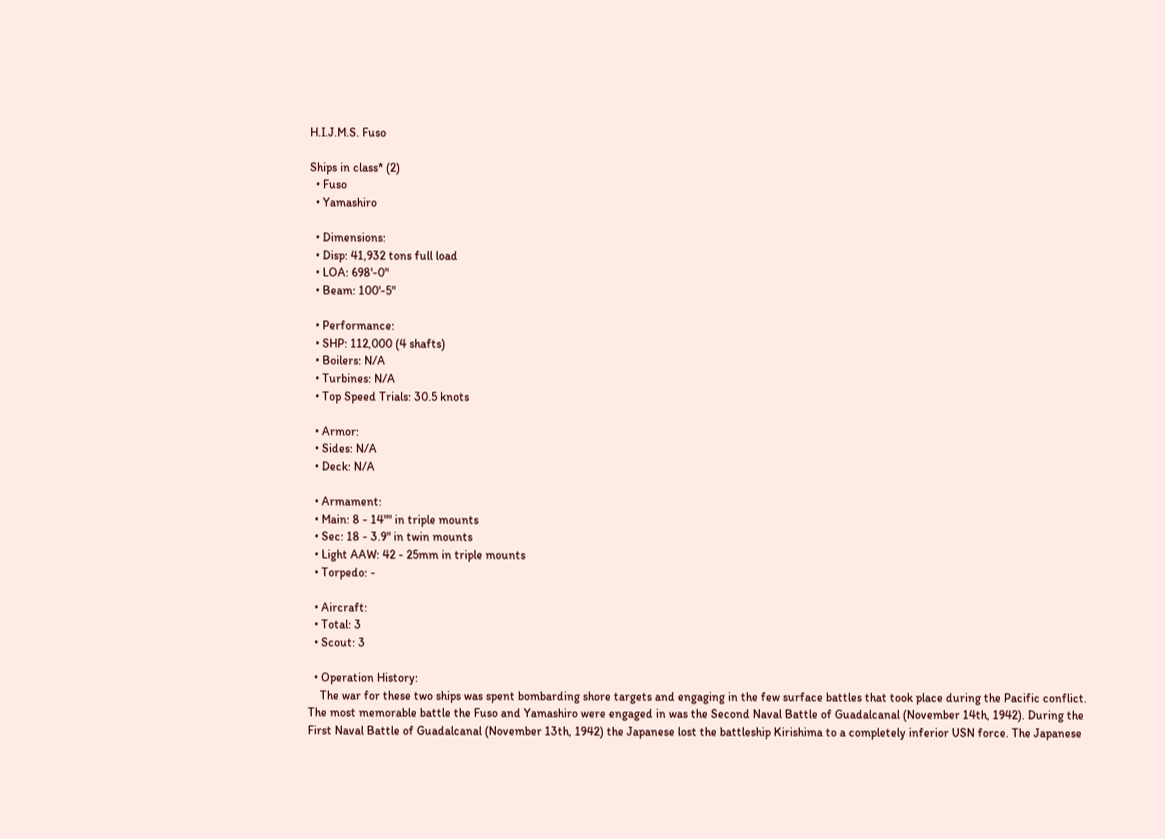H.I.J.M.S. Fuso

Ships in class* (2)
  • Fuso
  • Yamashiro

  • Dimensions:
  • Disp: 41,932 tons full load
  • LOA: 698'-0"
  • Beam: 100'-5"

  • Performance:
  • SHP: 112,000 (4 shafts)
  • Boilers: N/A
  • Turbines: N/A
  • Top Speed Trials: 30.5 knots

  • Armor:
  • Sides: N/A
  • Deck: N/A

  • Armament:
  • Main: 8 - 14"" in triple mounts
  • Sec: 18 - 3.9" in twin mounts
  • Light AAW: 42 - 25mm in triple mounts
  • Torpedo: -

  • Aircraft:
  • Total: 3
  • Scout: 3

  • Operation History:
    The war for these two ships was spent bombarding shore targets and engaging in the few surface battles that took place during the Pacific conflict. The most memorable battle the Fuso and Yamashiro were engaged in was the Second Naval Battle of Guadalcanal (November 14th, 1942). During the First Naval Battle of Guadalcanal (November 13th, 1942) the Japanese lost the battleship Kirishima to a completely inferior USN force. The Japanese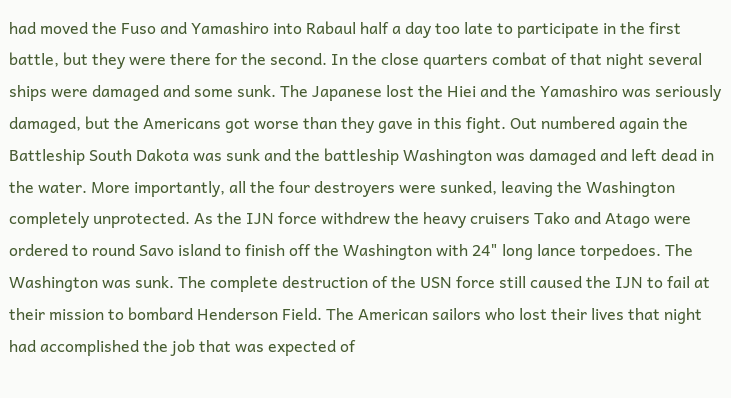had moved the Fuso and Yamashiro into Rabaul half a day too late to participate in the first battle, but they were there for the second. In the close quarters combat of that night several ships were damaged and some sunk. The Japanese lost the Hiei and the Yamashiro was seriously damaged, but the Americans got worse than they gave in this fight. Out numbered again the Battleship South Dakota was sunk and the battleship Washington was damaged and left dead in the water. More importantly, all the four destroyers were sunked, leaving the Washington completely unprotected. As the IJN force withdrew the heavy cruisers Tako and Atago were ordered to round Savo island to finish off the Washington with 24" long lance torpedoes. The Washington was sunk. The complete destruction of the USN force still caused the IJN to fail at their mission to bombard Henderson Field. The American sailors who lost their lives that night had accomplished the job that was expected of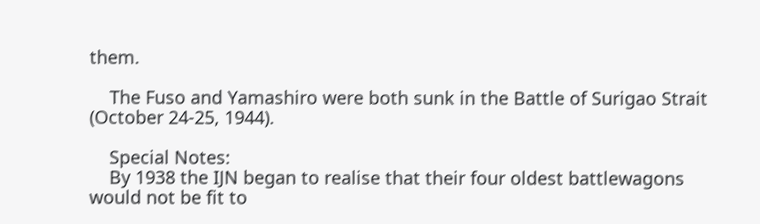them.

    The Fuso and Yamashiro were both sunk in the Battle of Surigao Strait (October 24-25, 1944).

    Special Notes:
    By 1938 the IJN began to realise that their four oldest battlewagons would not be fit to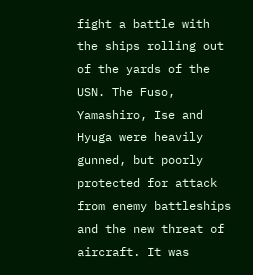fight a battle with the ships rolling out of the yards of the USN. The Fuso, Yamashiro, Ise and Hyuga were heavily gunned, but poorly protected for attack from enemy battleships and the new threat of aircraft. It was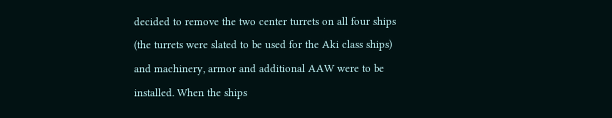decided to remove the two center turrets on all four ships (the turrets were slated to be used for the Aki class ships) and machinery, armor and additional AAW were to be installed. When the ships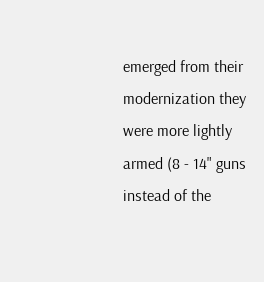emerged from their modernization they were more lightly armed (8 - 14" guns instead of the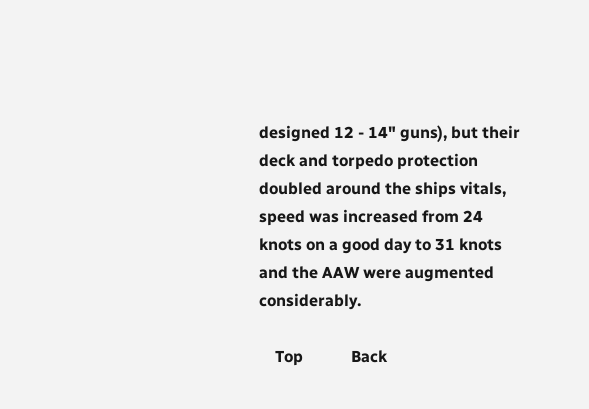designed 12 - 14" guns), but their deck and torpedo protection doubled around the ships vitals, speed was increased from 24 knots on a good day to 31 knots and the AAW were augmented considerably.

    Top            Back